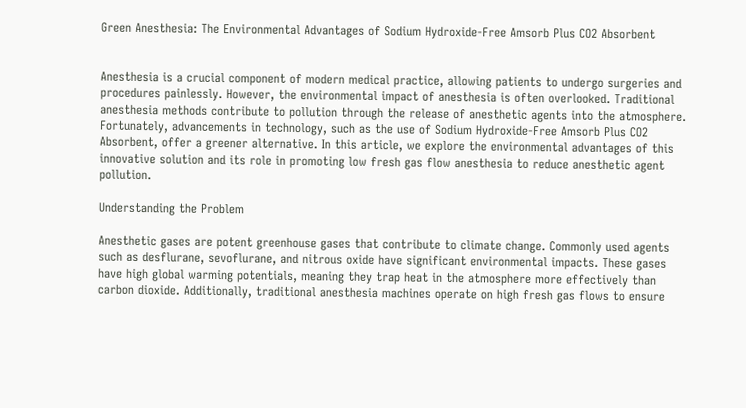Green Anesthesia: The Environmental Advantages of Sodium Hydroxide-Free Amsorb Plus CO2 Absorbent


Anesthesia is a crucial component of modern medical practice, allowing patients to undergo surgeries and procedures painlessly. However, the environmental impact of anesthesia is often overlooked. Traditional anesthesia methods contribute to pollution through the release of anesthetic agents into the atmosphere. Fortunately, advancements in technology, such as the use of Sodium Hydroxide-Free Amsorb Plus CO2 Absorbent, offer a greener alternative. In this article, we explore the environmental advantages of this innovative solution and its role in promoting low fresh gas flow anesthesia to reduce anesthetic agent pollution.

Understanding the Problem

Anesthetic gases are potent greenhouse gases that contribute to climate change. Commonly used agents such as desflurane, sevoflurane, and nitrous oxide have significant environmental impacts. These gases have high global warming potentials, meaning they trap heat in the atmosphere more effectively than carbon dioxide. Additionally, traditional anesthesia machines operate on high fresh gas flows to ensure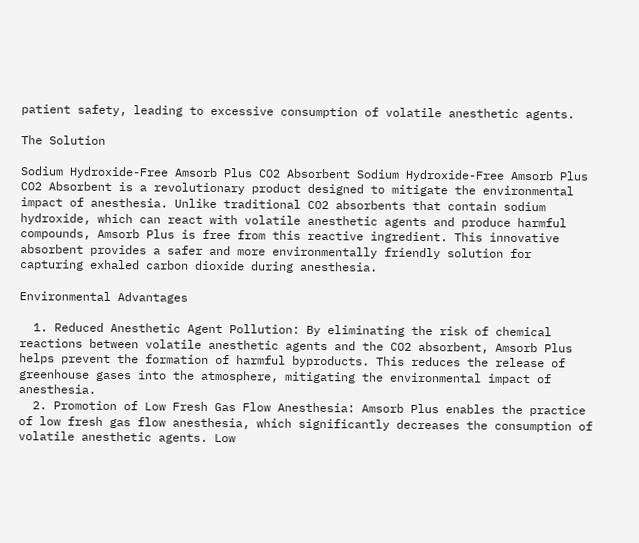patient safety, leading to excessive consumption of volatile anesthetic agents.

The Solution

Sodium Hydroxide-Free Amsorb Plus CO2 Absorbent Sodium Hydroxide-Free Amsorb Plus CO2 Absorbent is a revolutionary product designed to mitigate the environmental impact of anesthesia. Unlike traditional CO2 absorbents that contain sodium hydroxide, which can react with volatile anesthetic agents and produce harmful compounds, Amsorb Plus is free from this reactive ingredient. This innovative absorbent provides a safer and more environmentally friendly solution for capturing exhaled carbon dioxide during anesthesia.

Environmental Advantages

  1. Reduced Anesthetic Agent Pollution: By eliminating the risk of chemical reactions between volatile anesthetic agents and the CO2 absorbent, Amsorb Plus helps prevent the formation of harmful byproducts. This reduces the release of greenhouse gases into the atmosphere, mitigating the environmental impact of anesthesia.
  2. Promotion of Low Fresh Gas Flow Anesthesia: Amsorb Plus enables the practice of low fresh gas flow anesthesia, which significantly decreases the consumption of volatile anesthetic agents. Low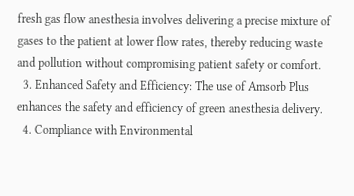fresh gas flow anesthesia involves delivering a precise mixture of gases to the patient at lower flow rates, thereby reducing waste and pollution without compromising patient safety or comfort.
  3. Enhanced Safety and Efficiency: The use of Amsorb Plus enhances the safety and efficiency of green anesthesia delivery.
  4. Compliance with Environmental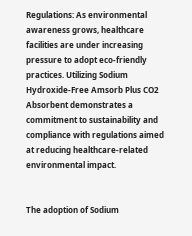Regulations: As environmental awareness grows, healthcare facilities are under increasing pressure to adopt eco-friendly practices. Utilizing Sodium Hydroxide-Free Amsorb Plus CO2 Absorbent demonstrates a commitment to sustainability and compliance with regulations aimed at reducing healthcare-related environmental impact.


The adoption of Sodium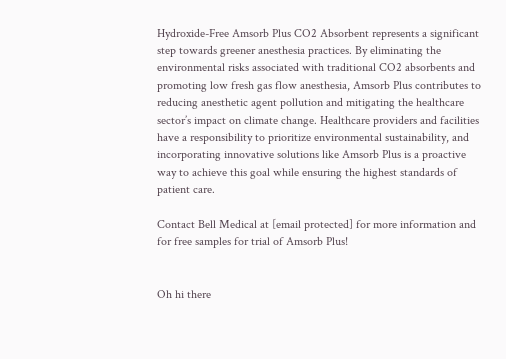Hydroxide-Free Amsorb Plus CO2 Absorbent represents a significant step towards greener anesthesia practices. By eliminating the environmental risks associated with traditional CO2 absorbents and promoting low fresh gas flow anesthesia, Amsorb Plus contributes to reducing anesthetic agent pollution and mitigating the healthcare sector’s impact on climate change. Healthcare providers and facilities have a responsibility to prioritize environmental sustainability, and incorporating innovative solutions like Amsorb Plus is a proactive way to achieve this goal while ensuring the highest standards of patient care.

Contact Bell Medical at [email protected] for more information and for free samples for trial of Amsorb Plus!


Oh hi there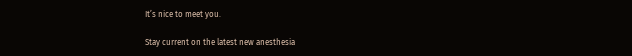It’s nice to meet you.

Stay current on the latest new anesthesia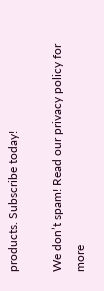products. Subscribe today!

We don’t spam! Read our privacy policy for more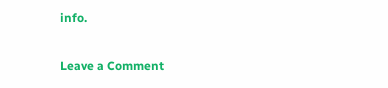info.

Leave a Comment